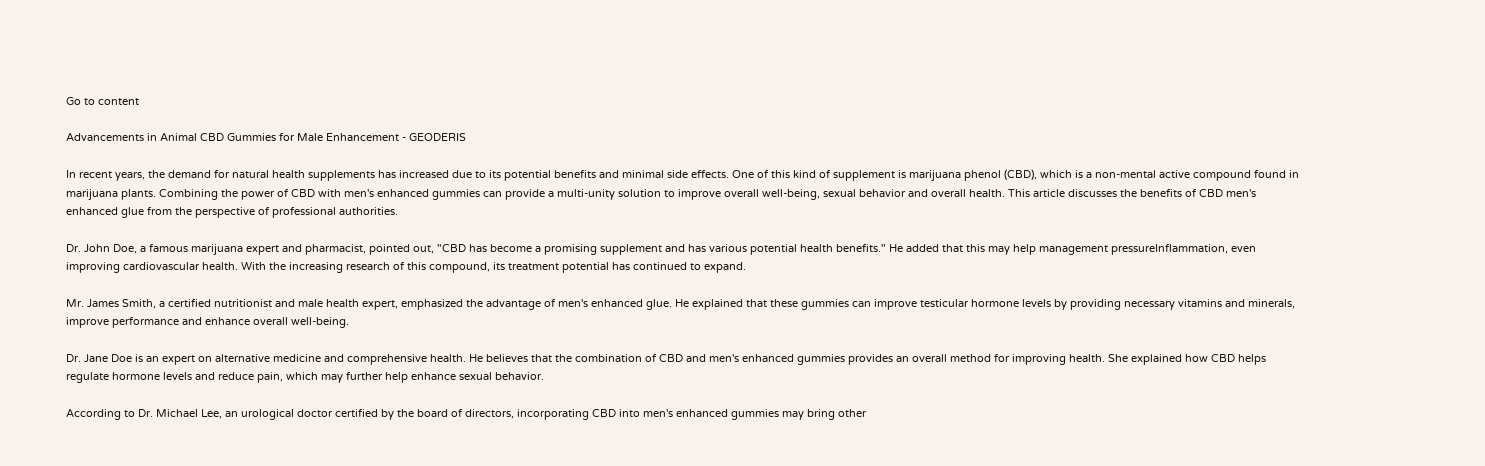Go to content

Advancements in Animal CBD Gummies for Male Enhancement - GEODERIS

In recent years, the demand for natural health supplements has increased due to its potential benefits and minimal side effects. One of this kind of supplement is marijuana phenol (CBD), which is a non-mental active compound found in marijuana plants. Combining the power of CBD with men's enhanced gummies can provide a multi-unity solution to improve overall well-being, sexual behavior and overall health. This article discusses the benefits of CBD men's enhanced glue from the perspective of professional authorities.

Dr. John Doe, a famous marijuana expert and pharmacist, pointed out, "CBD has become a promising supplement and has various potential health benefits." He added that this may help management pressureInflammation, even improving cardiovascular health. With the increasing research of this compound, its treatment potential has continued to expand.

Mr. James Smith, a certified nutritionist and male health expert, emphasized the advantage of men's enhanced glue. He explained that these gummies can improve testicular hormone levels by providing necessary vitamins and minerals, improve performance and enhance overall well-being.

Dr. Jane Doe is an expert on alternative medicine and comprehensive health. He believes that the combination of CBD and men's enhanced gummies provides an overall method for improving health. She explained how CBD helps regulate hormone levels and reduce pain, which may further help enhance sexual behavior.

According to Dr. Michael Lee, an urological doctor certified by the board of directors, incorporating CBD into men's enhanced gummies may bring other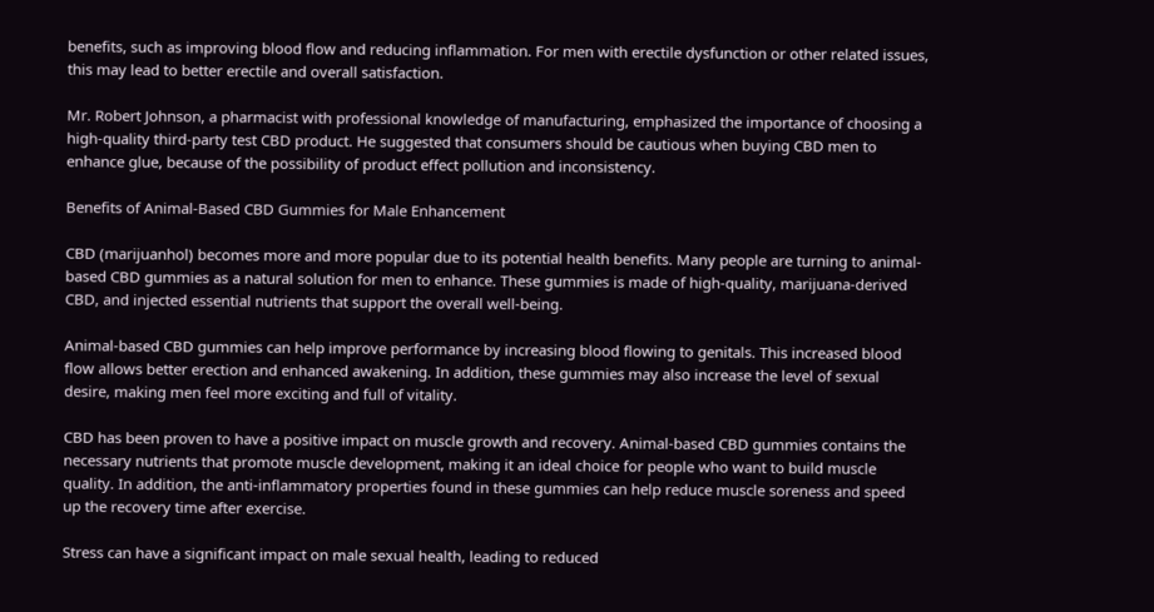benefits, such as improving blood flow and reducing inflammation. For men with erectile dysfunction or other related issues, this may lead to better erectile and overall satisfaction.

Mr. Robert Johnson, a pharmacist with professional knowledge of manufacturing, emphasized the importance of choosing a high-quality third-party test CBD product. He suggested that consumers should be cautious when buying CBD men to enhance glue, because of the possibility of product effect pollution and inconsistency.

Benefits of Animal-Based CBD Gummies for Male Enhancement

CBD (marijuanhol) becomes more and more popular due to its potential health benefits. Many people are turning to animal-based CBD gummies as a natural solution for men to enhance. These gummies is made of high-quality, marijuana-derived CBD, and injected essential nutrients that support the overall well-being.

Animal-based CBD gummies can help improve performance by increasing blood flowing to genitals. This increased blood flow allows better erection and enhanced awakening. In addition, these gummies may also increase the level of sexual desire, making men feel more exciting and full of vitality.

CBD has been proven to have a positive impact on muscle growth and recovery. Animal-based CBD gummies contains the necessary nutrients that promote muscle development, making it an ideal choice for people who want to build muscle quality. In addition, the anti-inflammatory properties found in these gummies can help reduce muscle soreness and speed up the recovery time after exercise.

Stress can have a significant impact on male sexual health, leading to reduced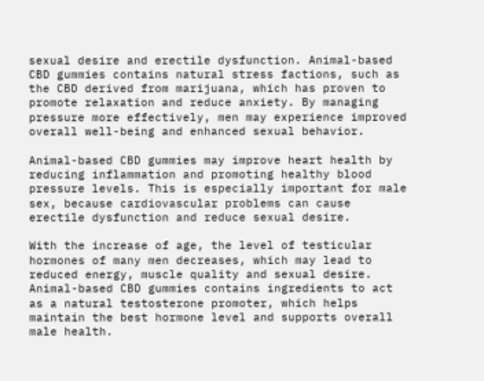sexual desire and erectile dysfunction. Animal-based CBD gummies contains natural stress factions, such as the CBD derived from marijuana, which has proven to promote relaxation and reduce anxiety. By managing pressure more effectively, men may experience improved overall well-being and enhanced sexual behavior.

Animal-based CBD gummies may improve heart health by reducing inflammation and promoting healthy blood pressure levels. This is especially important for male sex, because cardiovascular problems can cause erectile dysfunction and reduce sexual desire.

With the increase of age, the level of testicular hormones of many men decreases, which may lead to reduced energy, muscle quality and sexual desire. Animal-based CBD gummies contains ingredients to act as a natural testosterone promoter, which helps maintain the best hormone level and supports overall male health.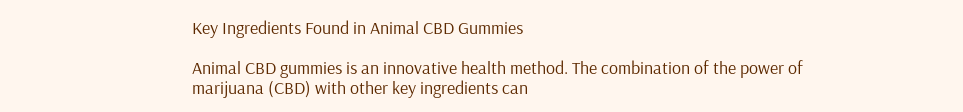Key Ingredients Found in Animal CBD Gummies

Animal CBD gummies is an innovative health method. The combination of the power of marijuana (CBD) with other key ingredients can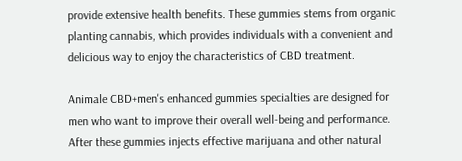provide extensive health benefits. These gummies stems from organic planting cannabis, which provides individuals with a convenient and delicious way to enjoy the characteristics of CBD treatment.

Animale CBD+men's enhanced gummies specialties are designed for men who want to improve their overall well-being and performance. After these gummies injects effective marijuana and other natural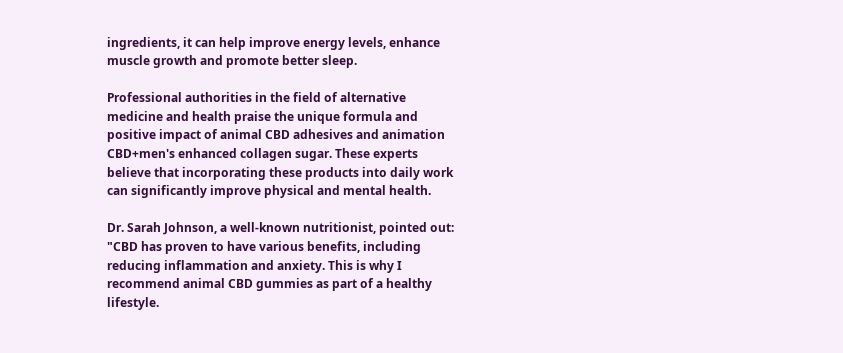ingredients, it can help improve energy levels, enhance muscle growth and promote better sleep.

Professional authorities in the field of alternative medicine and health praise the unique formula and positive impact of animal CBD adhesives and animation CBD+men's enhanced collagen sugar. These experts believe that incorporating these products into daily work can significantly improve physical and mental health.

Dr. Sarah Johnson, a well-known nutritionist, pointed out: "CBD has proven to have various benefits, including reducing inflammation and anxiety. This is why I recommend animal CBD gummies as part of a healthy lifestyle.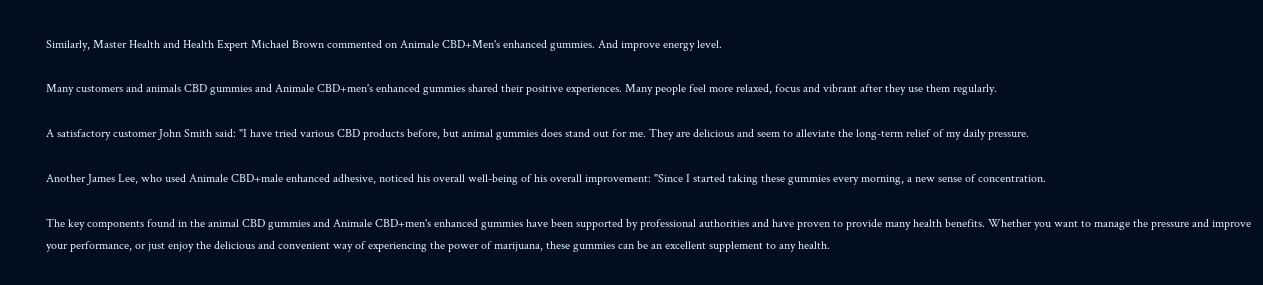Similarly, Master Health and Health Expert Michael Brown commented on Animale CBD+Men's enhanced gummies. And improve energy level.

Many customers and animals CBD gummies and Animale CBD+men's enhanced gummies shared their positive experiences. Many people feel more relaxed, focus and vibrant after they use them regularly.

A satisfactory customer John Smith said: "I have tried various CBD products before, but animal gummies does stand out for me. They are delicious and seem to alleviate the long-term relief of my daily pressure.

Another James Lee, who used Animale CBD+male enhanced adhesive, noticed his overall well-being of his overall improvement: "Since I started taking these gummies every morning, a new sense of concentration.

The key components found in the animal CBD gummies and Animale CBD+men's enhanced gummies have been supported by professional authorities and have proven to provide many health benefits. Whether you want to manage the pressure and improve your performance, or just enjoy the delicious and convenient way of experiencing the power of marijuana, these gummies can be an excellent supplement to any health.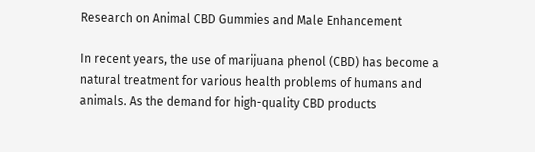Research on Animal CBD Gummies and Male Enhancement

In recent years, the use of marijuana phenol (CBD) has become a natural treatment for various health problems of humans and animals. As the demand for high-quality CBD products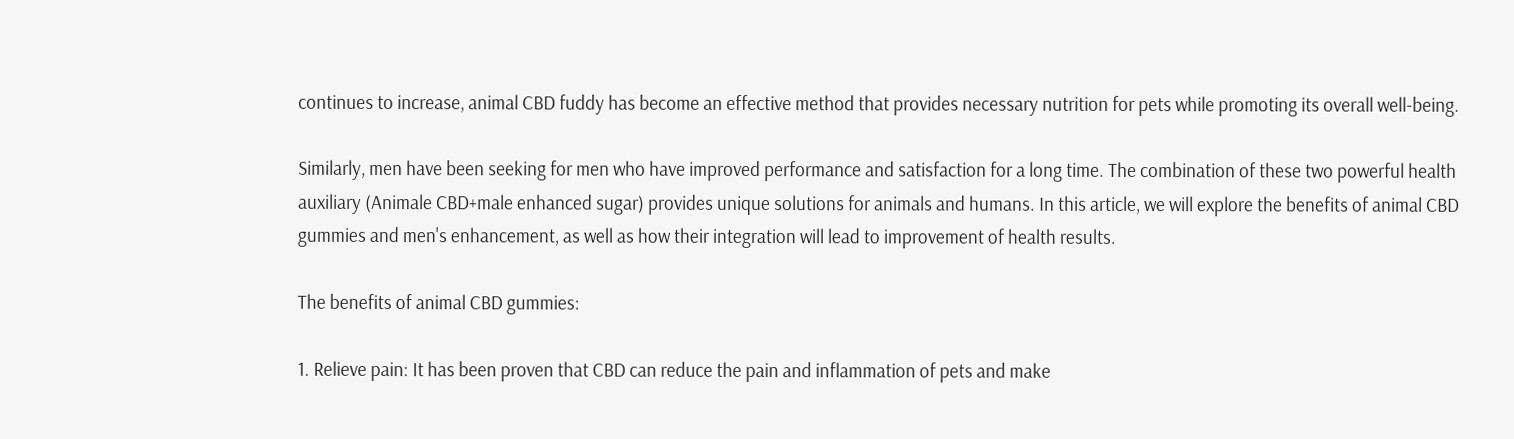continues to increase, animal CBD fuddy has become an effective method that provides necessary nutrition for pets while promoting its overall well-being.

Similarly, men have been seeking for men who have improved performance and satisfaction for a long time. The combination of these two powerful health auxiliary (Animale CBD+male enhanced sugar) provides unique solutions for animals and humans. In this article, we will explore the benefits of animal CBD gummies and men's enhancement, as well as how their integration will lead to improvement of health results.

The benefits of animal CBD gummies:

1. Relieve pain: It has been proven that CBD can reduce the pain and inflammation of pets and make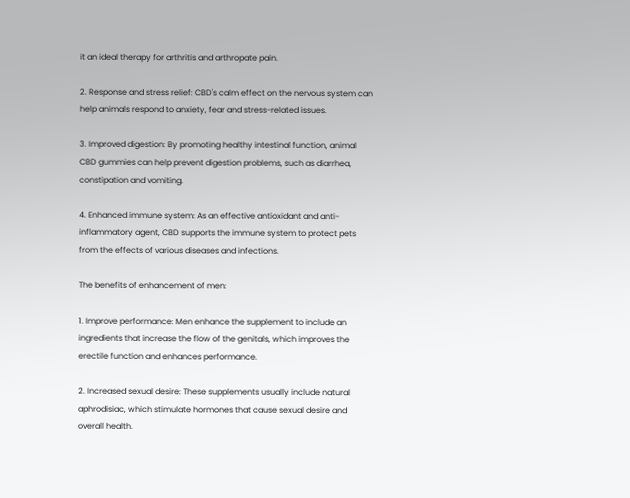it an ideal therapy for arthritis and arthropate pain.

2. Response and stress relief: CBD's calm effect on the nervous system can help animals respond to anxiety, fear and stress-related issues.

3. Improved digestion: By promoting healthy intestinal function, animal CBD gummies can help prevent digestion problems, such as diarrhea, constipation and vomiting.

4. Enhanced immune system: As an effective antioxidant and anti-inflammatory agent, CBD supports the immune system to protect pets from the effects of various diseases and infections.

The benefits of enhancement of men:

1. Improve performance: Men enhance the supplement to include an ingredients that increase the flow of the genitals, which improves the erectile function and enhances performance.

2. Increased sexual desire: These supplements usually include natural aphrodisiac, which stimulate hormones that cause sexual desire and overall health.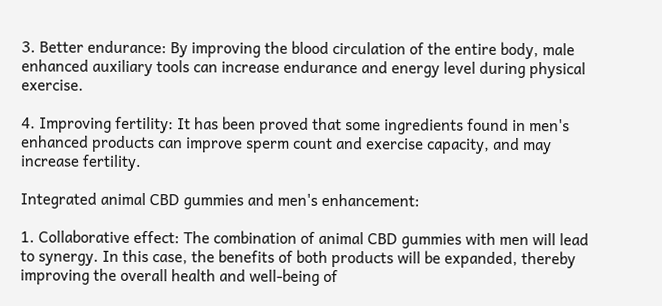3. Better endurance: By improving the blood circulation of the entire body, male enhanced auxiliary tools can increase endurance and energy level during physical exercise.

4. Improving fertility: It has been proved that some ingredients found in men's enhanced products can improve sperm count and exercise capacity, and may increase fertility.

Integrated animal CBD gummies and men's enhancement:

1. Collaborative effect: The combination of animal CBD gummies with men will lead to synergy. In this case, the benefits of both products will be expanded, thereby improving the overall health and well-being of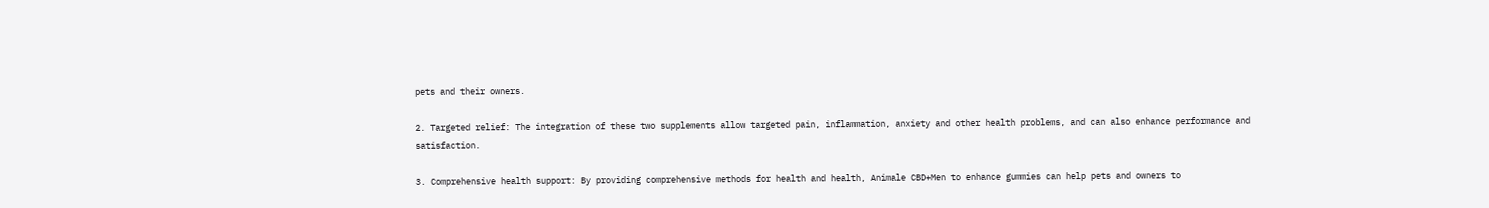pets and their owners.

2. Targeted relief: The integration of these two supplements allow targeted pain, inflammation, anxiety and other health problems, and can also enhance performance and satisfaction.

3. Comprehensive health support: By providing comprehensive methods for health and health, Animale CBD+Men to enhance gummies can help pets and owners to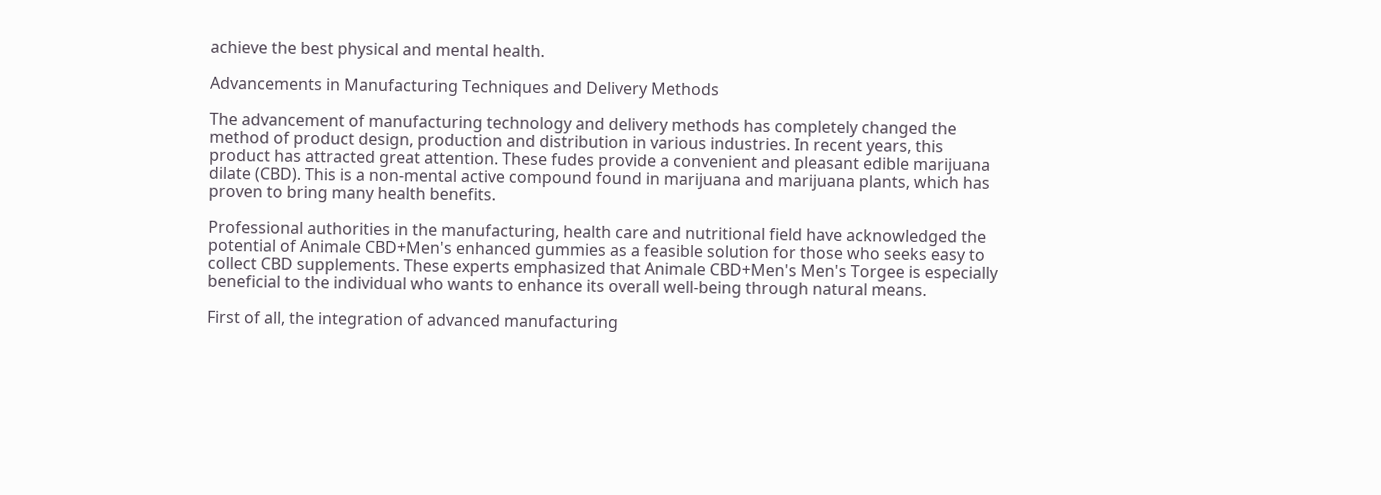achieve the best physical and mental health.

Advancements in Manufacturing Techniques and Delivery Methods

The advancement of manufacturing technology and delivery methods has completely changed the method of product design, production and distribution in various industries. In recent years, this product has attracted great attention. These fudes provide a convenient and pleasant edible marijuana dilate (CBD). This is a non-mental active compound found in marijuana and marijuana plants, which has proven to bring many health benefits.

Professional authorities in the manufacturing, health care and nutritional field have acknowledged the potential of Animale CBD+Men's enhanced gummies as a feasible solution for those who seeks easy to collect CBD supplements. These experts emphasized that Animale CBD+Men's Men's Torgee is especially beneficial to the individual who wants to enhance its overall well-being through natural means.

First of all, the integration of advanced manufacturing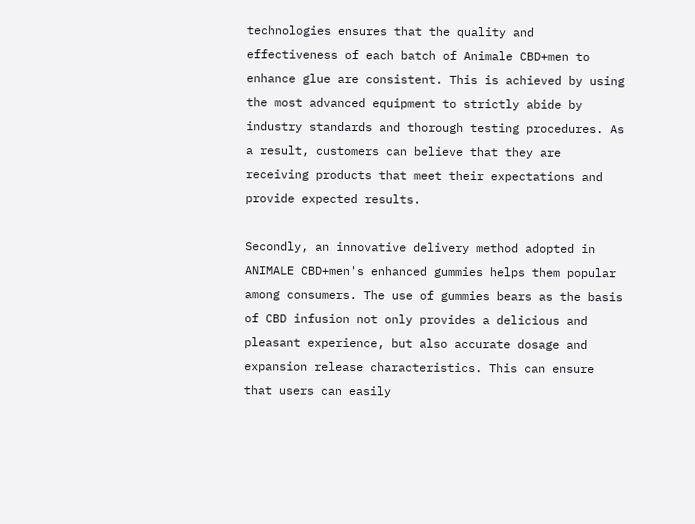technologies ensures that the quality and effectiveness of each batch of Animale CBD+men to enhance glue are consistent. This is achieved by using the most advanced equipment to strictly abide by industry standards and thorough testing procedures. As a result, customers can believe that they are receiving products that meet their expectations and provide expected results.

Secondly, an innovative delivery method adopted in ANIMALE CBD+men's enhanced gummies helps them popular among consumers. The use of gummies bears as the basis of CBD infusion not only provides a delicious and pleasant experience, but also accurate dosage and expansion release characteristics. This can ensure that users can easily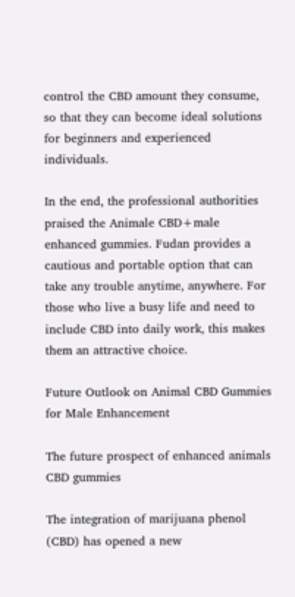control the CBD amount they consume, so that they can become ideal solutions for beginners and experienced individuals.

In the end, the professional authorities praised the Animale CBD+male enhanced gummies. Fudan provides a cautious and portable option that can take any trouble anytime, anywhere. For those who live a busy life and need to include CBD into daily work, this makes them an attractive choice.

Future Outlook on Animal CBD Gummies for Male Enhancement

The future prospect of enhanced animals CBD gummies

The integration of marijuana phenol (CBD) has opened a new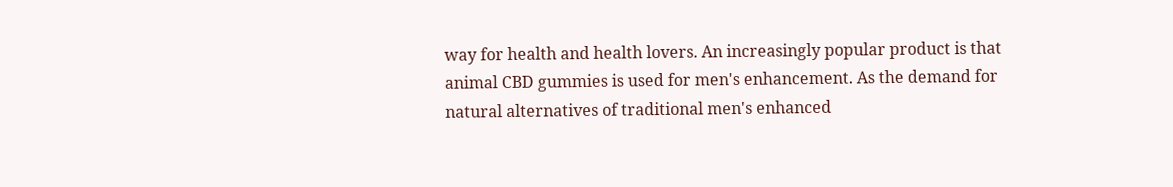way for health and health lovers. An increasingly popular product is that animal CBD gummies is used for men's enhancement. As the demand for natural alternatives of traditional men's enhanced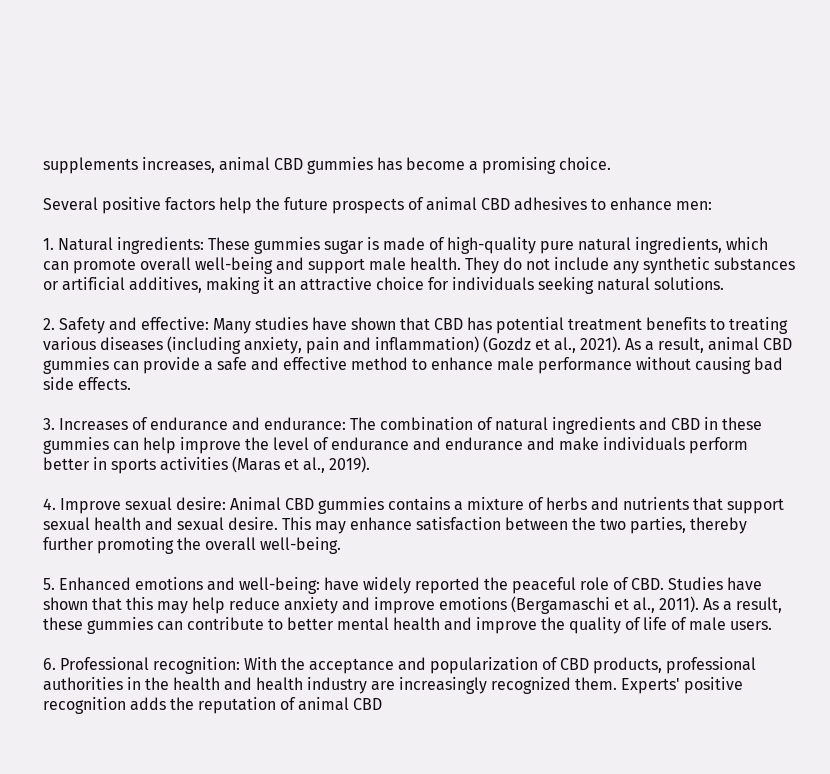supplements increases, animal CBD gummies has become a promising choice.

Several positive factors help the future prospects of animal CBD adhesives to enhance men:

1. Natural ingredients: These gummies sugar is made of high-quality pure natural ingredients, which can promote overall well-being and support male health. They do not include any synthetic substances or artificial additives, making it an attractive choice for individuals seeking natural solutions.

2. Safety and effective: Many studies have shown that CBD has potential treatment benefits to treating various diseases (including anxiety, pain and inflammation) (Gozdz et al., 2021). As a result, animal CBD gummies can provide a safe and effective method to enhance male performance without causing bad side effects.

3. Increases of endurance and endurance: The combination of natural ingredients and CBD in these gummies can help improve the level of endurance and endurance and make individuals perform better in sports activities (Maras et al., 2019).

4. Improve sexual desire: Animal CBD gummies contains a mixture of herbs and nutrients that support sexual health and sexual desire. This may enhance satisfaction between the two parties, thereby further promoting the overall well-being.

5. Enhanced emotions and well-being: have widely reported the peaceful role of CBD. Studies have shown that this may help reduce anxiety and improve emotions (Bergamaschi et al., 2011). As a result, these gummies can contribute to better mental health and improve the quality of life of male users.

6. Professional recognition: With the acceptance and popularization of CBD products, professional authorities in the health and health industry are increasingly recognized them. Experts' positive recognition adds the reputation of animal CBD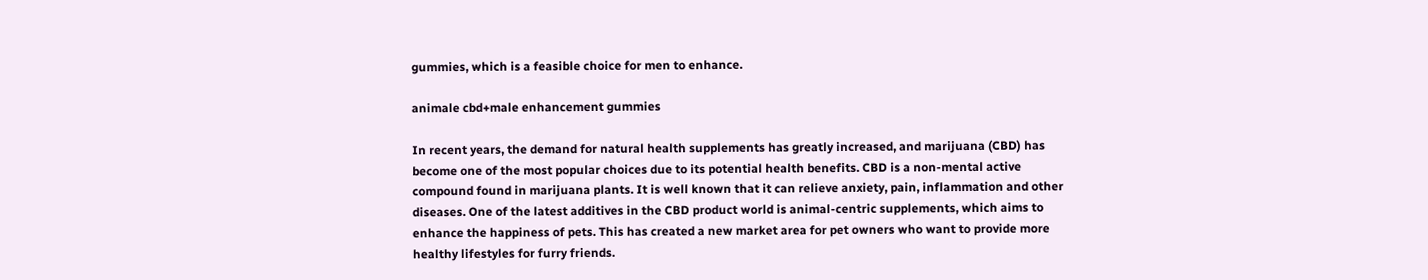gummies, which is a feasible choice for men to enhance.

animale cbd+male enhancement gummies

In recent years, the demand for natural health supplements has greatly increased, and marijuana (CBD) has become one of the most popular choices due to its potential health benefits. CBD is a non-mental active compound found in marijuana plants. It is well known that it can relieve anxiety, pain, inflammation and other diseases. One of the latest additives in the CBD product world is animal-centric supplements, which aims to enhance the happiness of pets. This has created a new market area for pet owners who want to provide more healthy lifestyles for furry friends.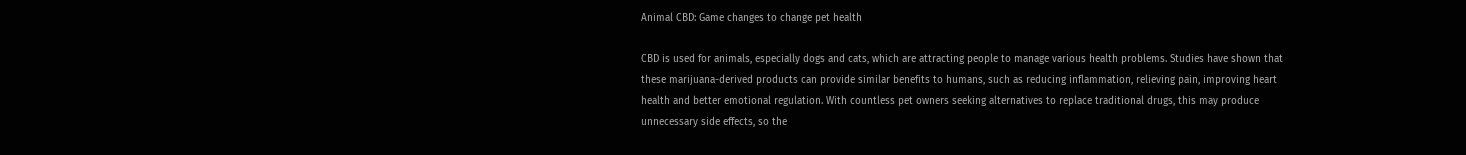Animal CBD: Game changes to change pet health

CBD is used for animals, especially dogs and cats, which are attracting people to manage various health problems. Studies have shown that these marijuana-derived products can provide similar benefits to humans, such as reducing inflammation, relieving pain, improving heart health and better emotional regulation. With countless pet owners seeking alternatives to replace traditional drugs, this may produce unnecessary side effects, so the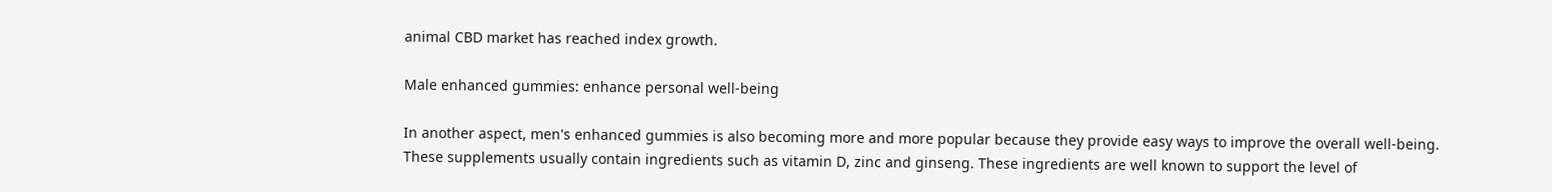animal CBD market has reached index growth.

Male enhanced gummies: enhance personal well-being

In another aspect, men's enhanced gummies is also becoming more and more popular because they provide easy ways to improve the overall well-being. These supplements usually contain ingredients such as vitamin D, zinc and ginseng. These ingredients are well known to support the level of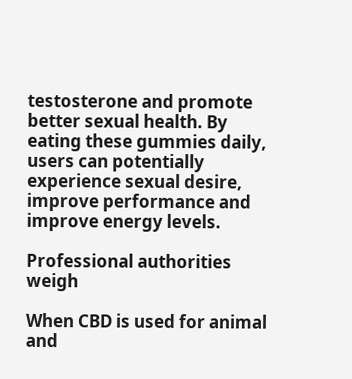testosterone and promote better sexual health. By eating these gummies daily, users can potentially experience sexual desire, improve performance and improve energy levels.

Professional authorities weigh

When CBD is used for animal and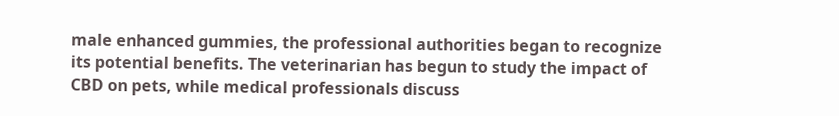male enhanced gummies, the professional authorities began to recognize its potential benefits. The veterinarian has begun to study the impact of CBD on pets, while medical professionals discuss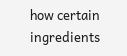how certain ingredients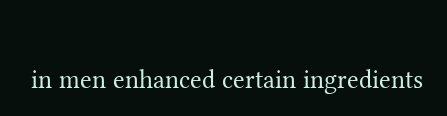in men enhanced certain ingredients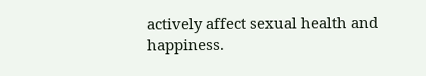actively affect sexual health and happiness.